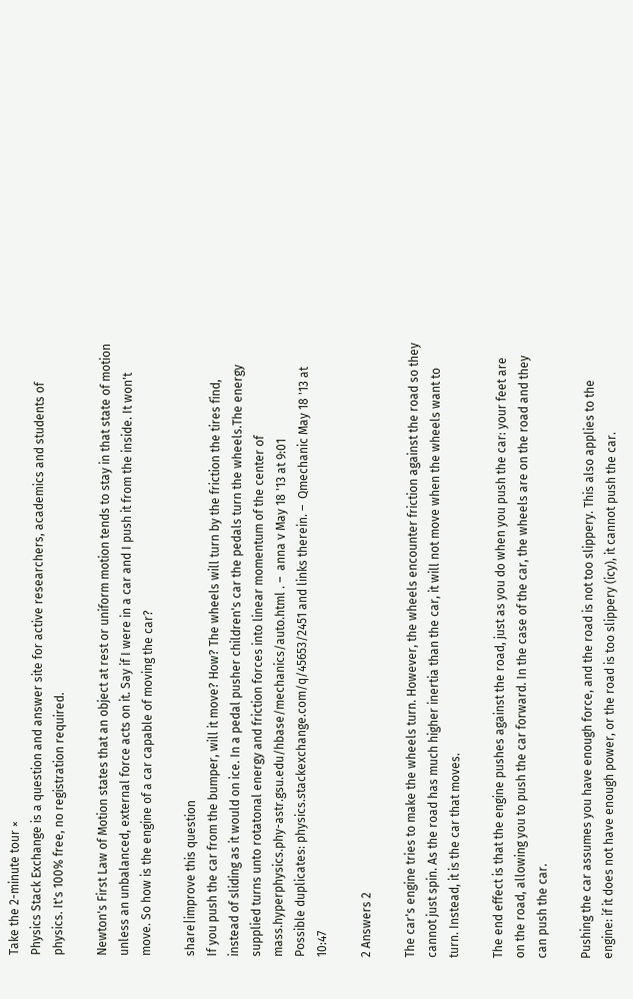Take the 2-minute tour ×
Physics Stack Exchange is a question and answer site for active researchers, academics and students of physics. It's 100% free, no registration required.

Newton's First Law of Motion states that an object at rest or uniform motion tends to stay in that state of motion unless an unbalanced, external force acts on it. Say if I were in a car and I push it from the inside. It won't move. So how is the engine of a car capable of moving the car?

share|improve this question
If you push the car from the bumper, will it move? How? The wheels will turn by the friction the tires find, instead of sliding as it would on ice. In a pedal pusher children's car the pedals turn the wheels.The energy supplied turns unto rotatonal energy and friction forces into linear momentum of the center of mass.hyperphysics.phy-astr.gsu.edu/hbase/mechanics/auto.html . –  anna v May 18 '13 at 9:01
Possible duplicates: physics.stackexchange.com/q/45653/2451 and links therein. –  Qmechanic May 18 '13 at 10:47

2 Answers 2

The car's engine tries to make the wheels turn. However, the wheels encounter friction against the road so they cannot just spin. As the road has much higher inertia than the car, it will not move when the wheels want to turn. Instead, it is the car that moves.

The end effect is that the engine pushes against the road, just as you do when you push the car: your feet are on the road, allowing you to push the car forward. In the case of the car, the wheels are on the road and they can push the car.

Pushing the car assumes you have enough force, and the road is not too slippery. This also applies to the engine: if it does not have enough power, or the road is too slippery (icy), it cannot push the car.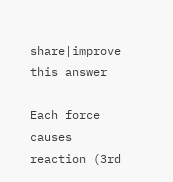share|improve this answer

Each force causes reaction (3rd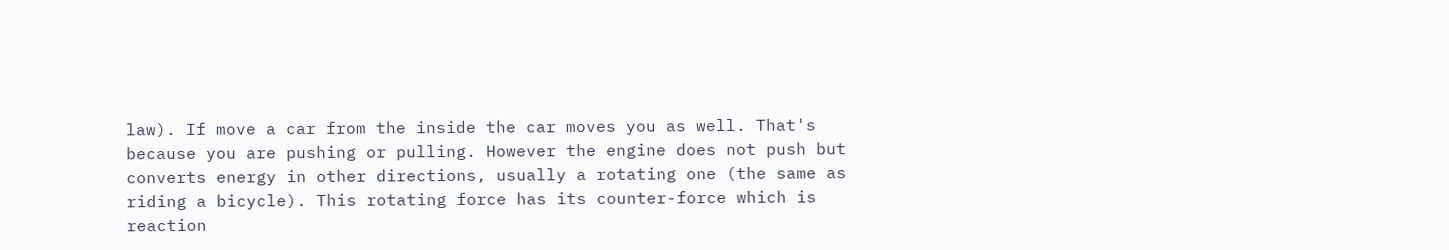law). If move a car from the inside the car moves you as well. That's because you are pushing or pulling. However the engine does not push but converts energy in other directions, usually a rotating one (the same as riding a bicycle). This rotating force has its counter-force which is reaction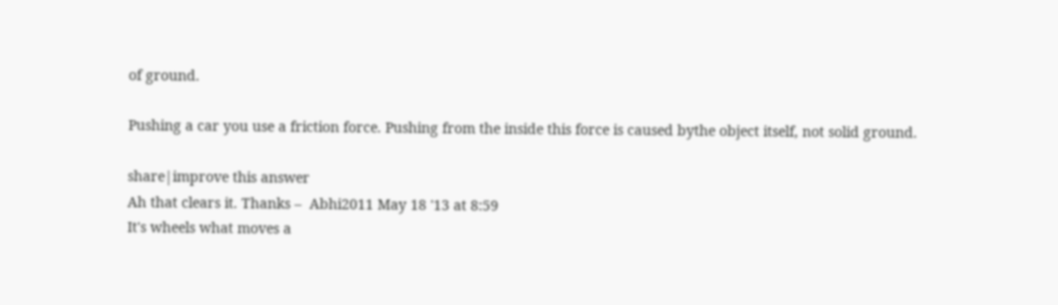of ground.

Pushing a car you use a friction force. Pushing from the inside this force is caused bythe object itself, not solid ground.

share|improve this answer
Ah that clears it. Thanks –  Abhi2011 May 18 '13 at 8:59
It's wheels what moves a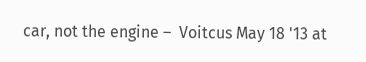car, not the engine –  Voitcus May 18 '13 at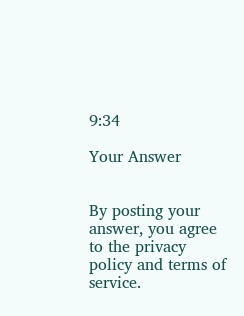9:34

Your Answer


By posting your answer, you agree to the privacy policy and terms of service.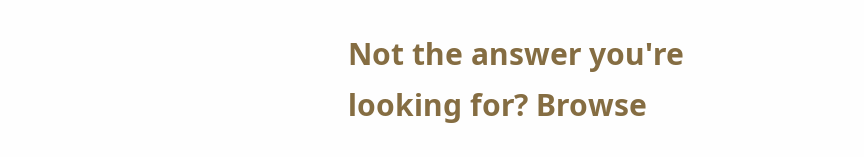Not the answer you're looking for? Browse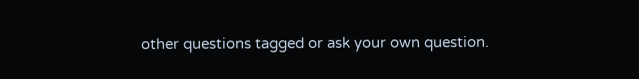other questions tagged or ask your own question.